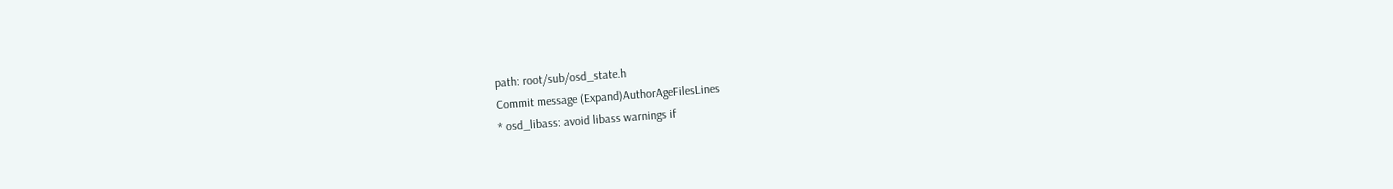path: root/sub/osd_state.h
Commit message (Expand)AuthorAgeFilesLines
* osd_libass: avoid libass warnings if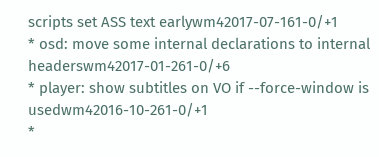scripts set ASS text earlywm42017-07-161-0/+1
* osd: move some internal declarations to internal headerswm42017-01-261-0/+6
* player: show subtitles on VO if --force-window is usedwm42016-10-261-0/+1
*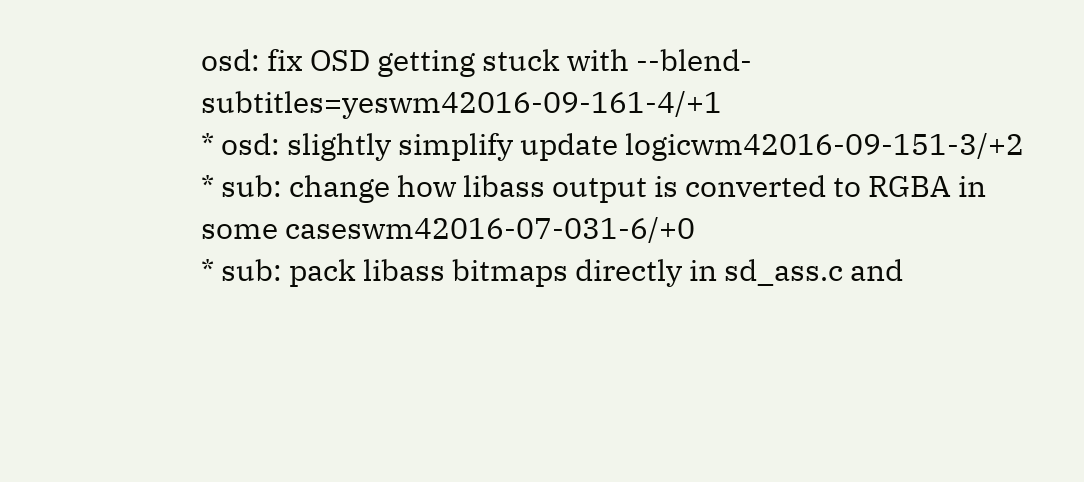osd: fix OSD getting stuck with --blend-subtitles=yeswm42016-09-161-4/+1
* osd: slightly simplify update logicwm42016-09-151-3/+2
* sub: change how libass output is converted to RGBA in some caseswm42016-07-031-6/+0
* sub: pack libass bitmaps directly in sd_ass.c and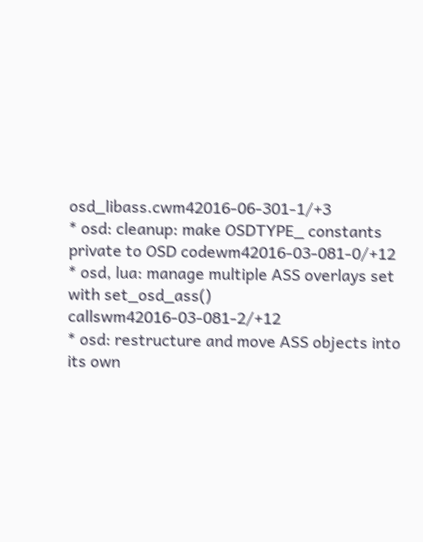osd_libass.cwm42016-06-301-1/+3
* osd: cleanup: make OSDTYPE_ constants private to OSD codewm42016-03-081-0/+12
* osd, lua: manage multiple ASS overlays set with set_osd_ass() callswm42016-03-081-2/+12
* osd: restructure and move ASS objects into its own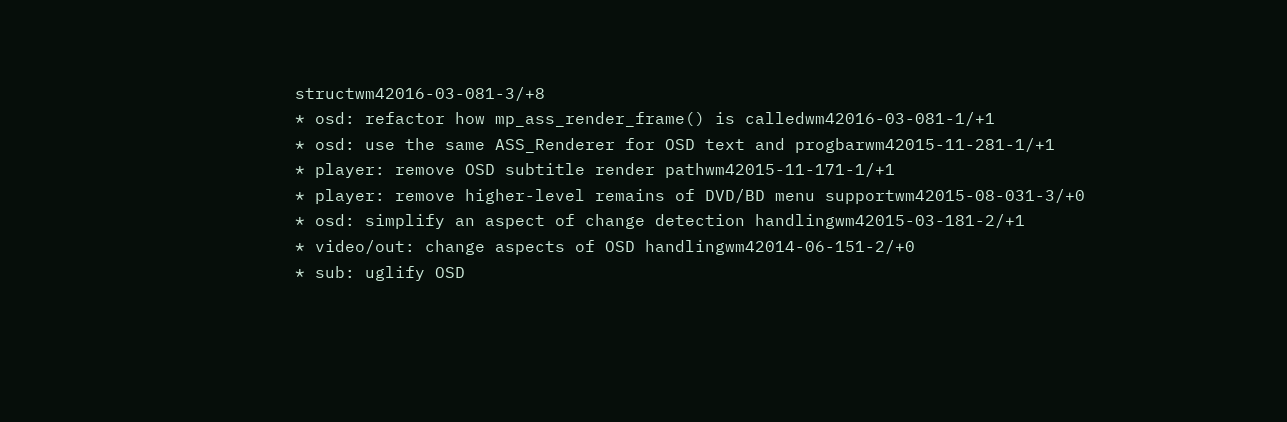structwm42016-03-081-3/+8
* osd: refactor how mp_ass_render_frame() is calledwm42016-03-081-1/+1
* osd: use the same ASS_Renderer for OSD text and progbarwm42015-11-281-1/+1
* player: remove OSD subtitle render pathwm42015-11-171-1/+1
* player: remove higher-level remains of DVD/BD menu supportwm42015-08-031-3/+0
* osd: simplify an aspect of change detection handlingwm42015-03-181-2/+1
* video/out: change aspects of OSD handlingwm42014-06-151-2/+0
* sub: uglify OSD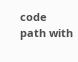code path with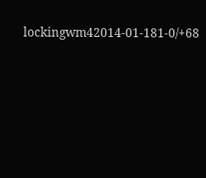lockingwm42014-01-181-0/+68